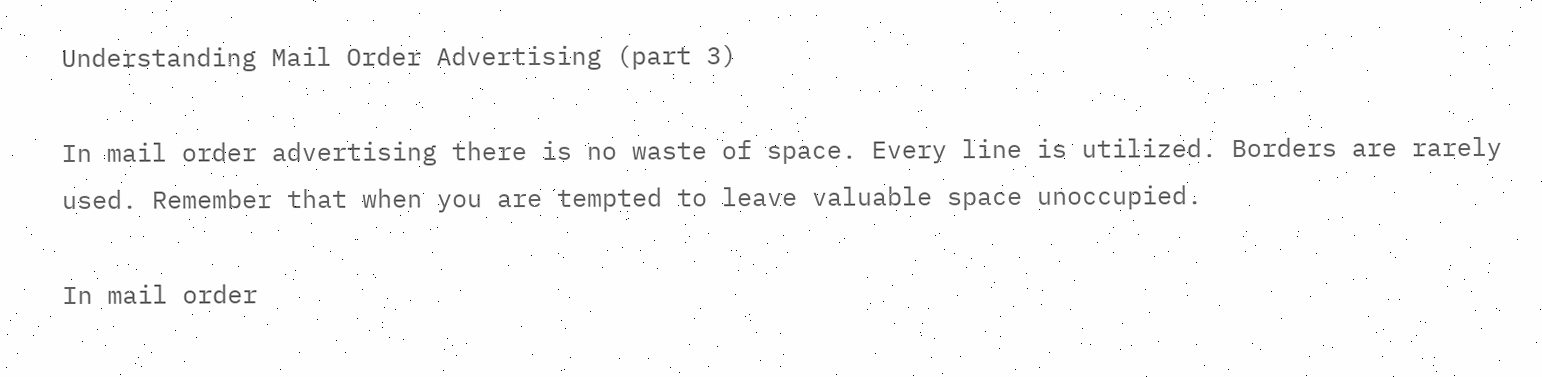Understanding Mail Order Advertising (part 3)

In mail order advertising there is no waste of space. Every line is utilized. Borders are rarely used. Remember that when you are tempted to leave valuable space unoccupied.

In mail order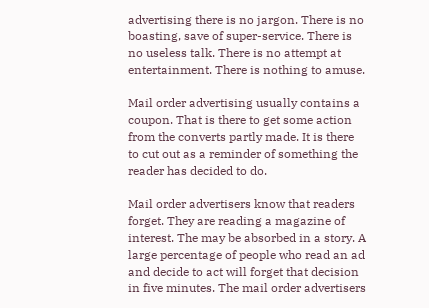advertising there is no jargon. There is no boasting, save of super-service. There is no useless talk. There is no attempt at entertainment. There is nothing to amuse.

Mail order advertising usually contains a coupon. That is there to get some action from the converts partly made. It is there to cut out as a reminder of something the reader has decided to do.

Mail order advertisers know that readers forget. They are reading a magazine of interest. The may be absorbed in a story. A large percentage of people who read an ad and decide to act will forget that decision in five minutes. The mail order advertisers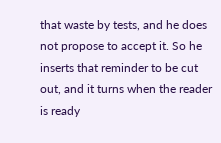that waste by tests, and he does not propose to accept it. So he inserts that reminder to be cut out, and it turns when the reader is ready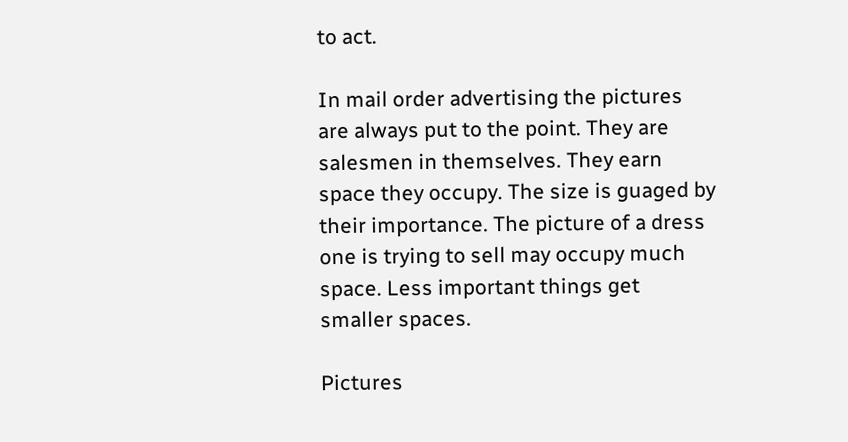to act.

In mail order advertising the pictures are always put to the point. They are salesmen in themselves. They earn space they occupy. The size is guaged by their importance. The picture of a dress one is trying to sell may occupy much space. Less important things get smaller spaces.

Pictures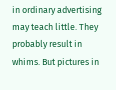in ordinary advertising may teach little. They probably result in whims. But pictures in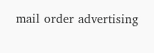mail order advertising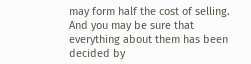may form half the cost of selling. And you may be sure that everything about them has been decided by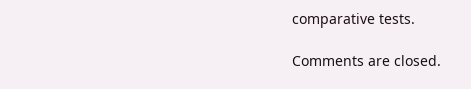comparative tests.

Comments are closed.